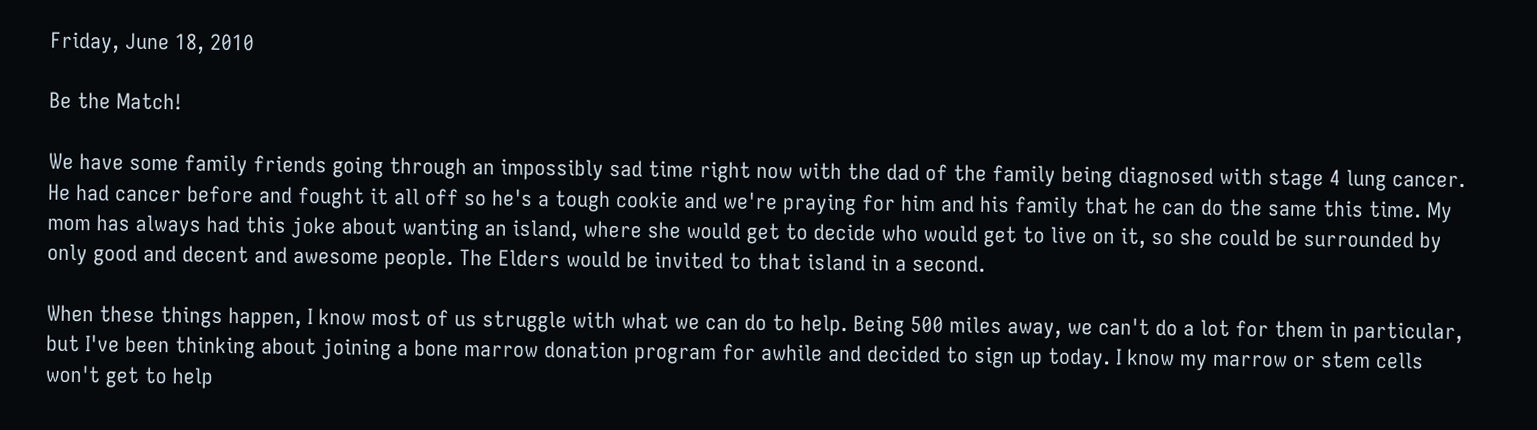Friday, June 18, 2010

Be the Match!

We have some family friends going through an impossibly sad time right now with the dad of the family being diagnosed with stage 4 lung cancer. He had cancer before and fought it all off so he's a tough cookie and we're praying for him and his family that he can do the same this time. My mom has always had this joke about wanting an island, where she would get to decide who would get to live on it, so she could be surrounded by only good and decent and awesome people. The Elders would be invited to that island in a second.

When these things happen, I know most of us struggle with what we can do to help. Being 500 miles away, we can't do a lot for them in particular, but I've been thinking about joining a bone marrow donation program for awhile and decided to sign up today. I know my marrow or stem cells won't get to help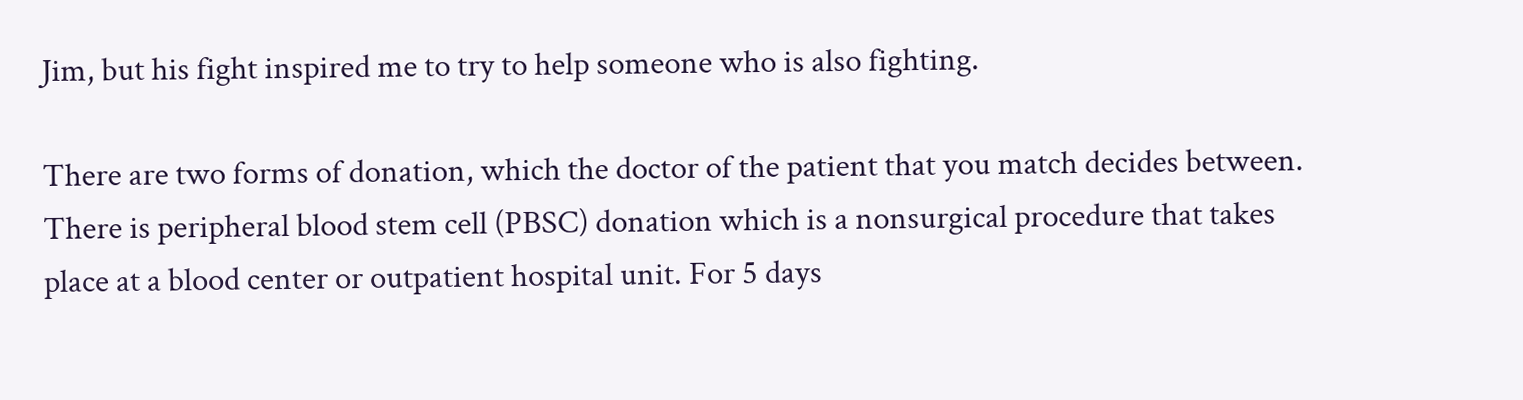Jim, but his fight inspired me to try to help someone who is also fighting.

There are two forms of donation, which the doctor of the patient that you match decides between. There is peripheral blood stem cell (PBSC) donation which is a nonsurgical procedure that takes place at a blood center or outpatient hospital unit. For 5 days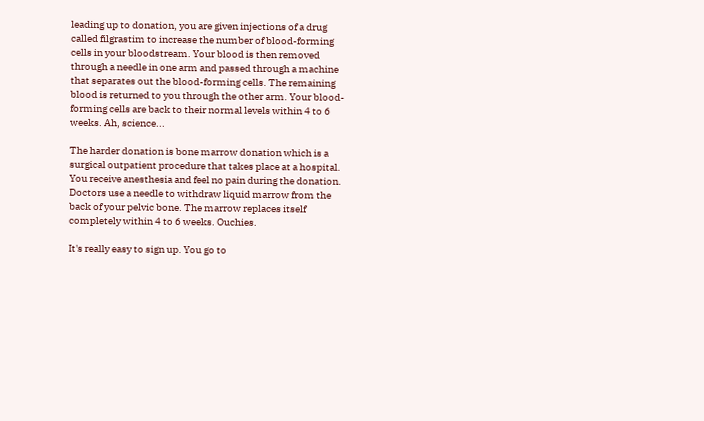leading up to donation, you are given injections of a drug called filgrastim to increase the number of blood-forming cells in your bloodstream. Your blood is then removed through a needle in one arm and passed through a machine that separates out the blood-forming cells. The remaining blood is returned to you through the other arm. Your blood-forming cells are back to their normal levels within 4 to 6 weeks. Ah, science...

The harder donation is bone marrow donation which is a surgical outpatient procedure that takes place at a hospital. You receive anesthesia and feel no pain during the donation. Doctors use a needle to withdraw liquid marrow from the back of your pelvic bone. The marrow replaces itself completely within 4 to 6 weeks. Ouchies.

It's really easy to sign up. You go to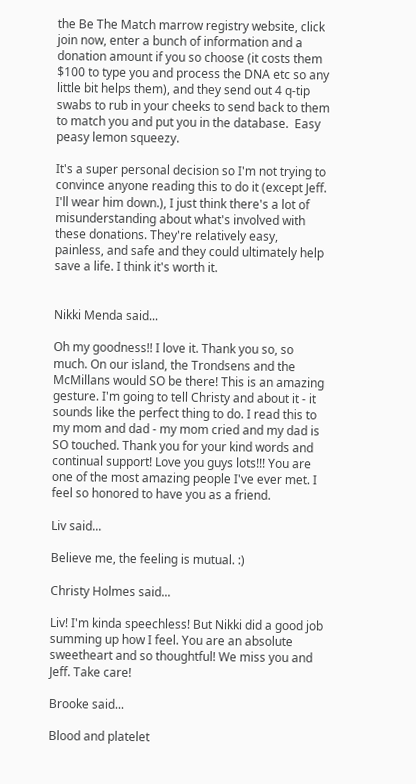the Be The Match marrow registry website, click join now, enter a bunch of information and a donation amount if you so choose (it costs them $100 to type you and process the DNA etc so any little bit helps them), and they send out 4 q-tip swabs to rub in your cheeks to send back to them to match you and put you in the database.  Easy peasy lemon squeezy.

It's a super personal decision so I'm not trying to convince anyone reading this to do it (except Jeff. I'll wear him down.), I just think there's a lot of misunderstanding about what's involved with these donations. They're relatively easy, painless, and safe and they could ultimately help save a life. I think it's worth it.


Nikki Menda said...

Oh my goodness!! I love it. Thank you so, so much. On our island, the Trondsens and the McMillans would SO be there! This is an amazing gesture. I'm going to tell Christy and about it - it sounds like the perfect thing to do. I read this to my mom and dad - my mom cried and my dad is SO touched. Thank you for your kind words and continual support! Love you guys lots!!! You are one of the most amazing people I've ever met. I feel so honored to have you as a friend.

Liv said...

Believe me, the feeling is mutual. :)

Christy Holmes said...

Liv! I'm kinda speechless! But Nikki did a good job summing up how I feel. You are an absolute sweetheart and so thoughtful! We miss you and Jeff. Take care!

Brooke said...

Blood and platelet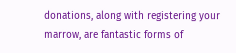donations, along with registering your marrow, are fantastic forms of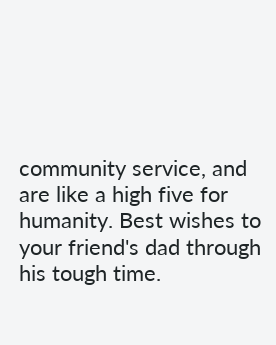community service, and are like a high five for humanity. Best wishes to your friend's dad through his tough time.